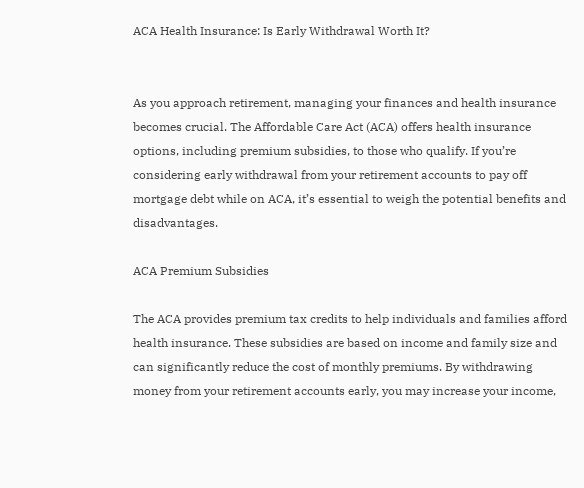ACA Health Insurance: Is Early Withdrawal Worth It?


As you approach retirement, managing your finances and health insurance becomes crucial. The Affordable Care Act (ACA) offers health insurance options, including premium subsidies, to those who qualify. If you’re considering early withdrawal from your retirement accounts to pay off mortgage debt while on ACA, it’s essential to weigh the potential benefits and disadvantages.

ACA Premium Subsidies

The ACA provides premium tax credits to help individuals and families afford health insurance. These subsidies are based on income and family size and can significantly reduce the cost of monthly premiums. By withdrawing money from your retirement accounts early, you may increase your income,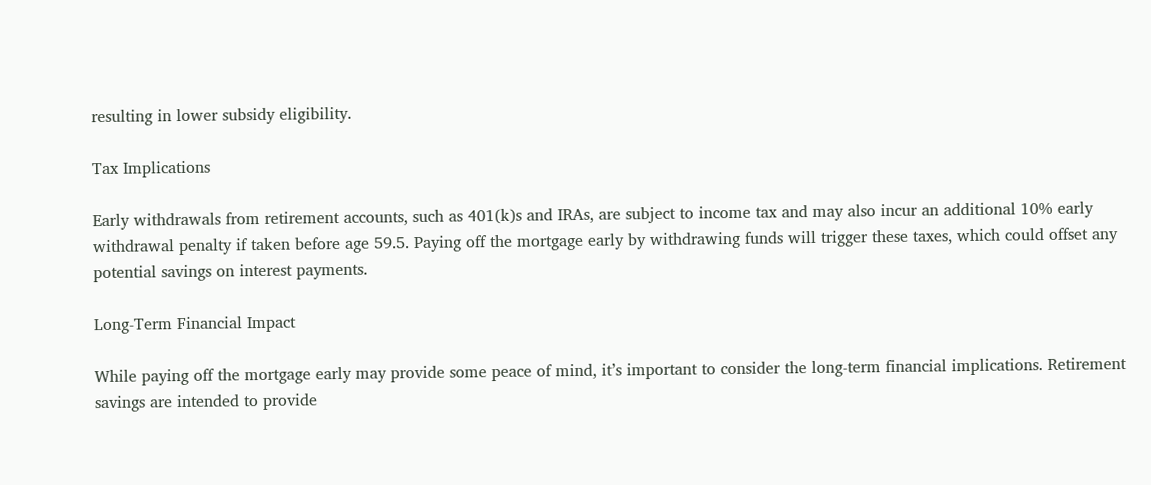resulting in lower subsidy eligibility.

Tax Implications

Early withdrawals from retirement accounts, such as 401(k)s and IRAs, are subject to income tax and may also incur an additional 10% early withdrawal penalty if taken before age 59.5. Paying off the mortgage early by withdrawing funds will trigger these taxes, which could offset any potential savings on interest payments.

Long-Term Financial Impact

While paying off the mortgage early may provide some peace of mind, it’s important to consider the long-term financial implications. Retirement savings are intended to provide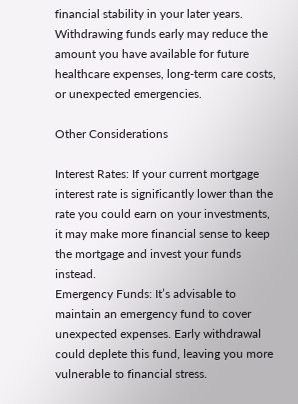financial stability in your later years. Withdrawing funds early may reduce the amount you have available for future healthcare expenses, long-term care costs, or unexpected emergencies.

Other Considerations

Interest Rates: If your current mortgage interest rate is significantly lower than the rate you could earn on your investments, it may make more financial sense to keep the mortgage and invest your funds instead.
Emergency Funds: It’s advisable to maintain an emergency fund to cover unexpected expenses. Early withdrawal could deplete this fund, leaving you more vulnerable to financial stress.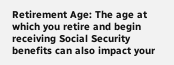Retirement Age: The age at which you retire and begin receiving Social Security benefits can also impact your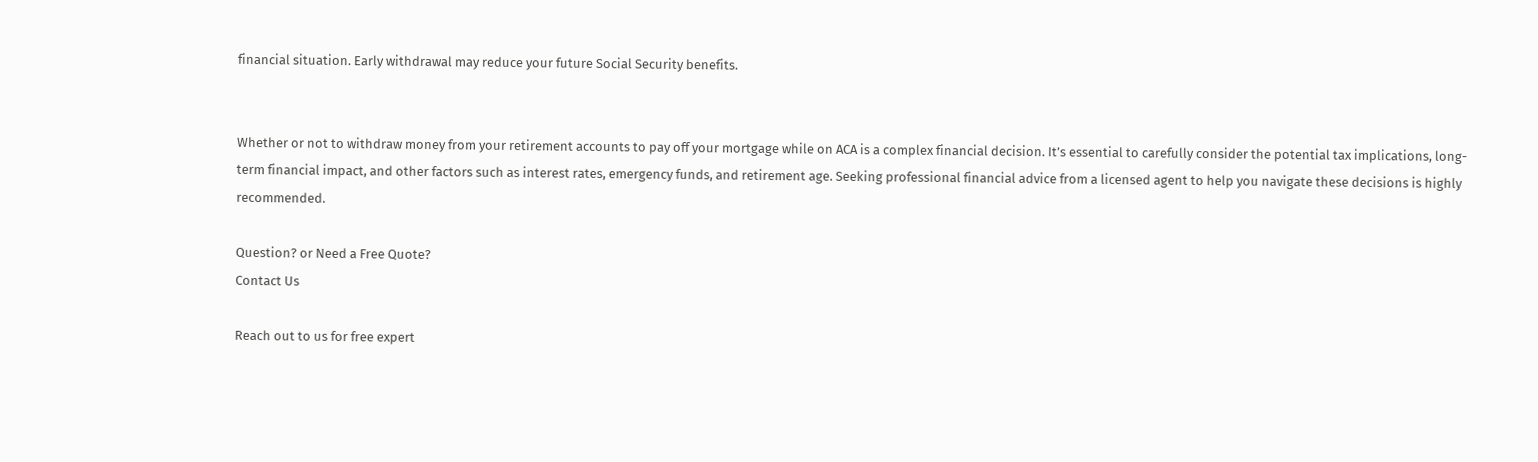financial situation. Early withdrawal may reduce your future Social Security benefits.


Whether or not to withdraw money from your retirement accounts to pay off your mortgage while on ACA is a complex financial decision. It’s essential to carefully consider the potential tax implications, long-term financial impact, and other factors such as interest rates, emergency funds, and retirement age. Seeking professional financial advice from a licensed agent to help you navigate these decisions is highly recommended.

Question? or Need a Free Quote?
Contact Us

Reach out to us for free expert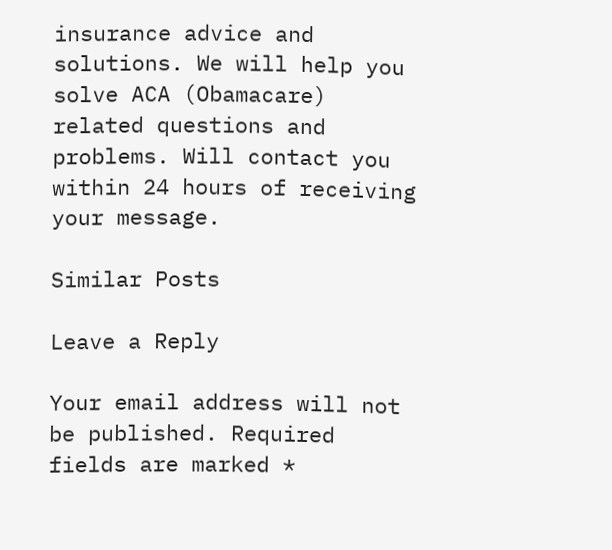insurance advice and solutions. We will help you solve ACA (Obamacare) related questions and problems. Will contact you within 24 hours of receiving your message.

Similar Posts

Leave a Reply

Your email address will not be published. Required fields are marked *